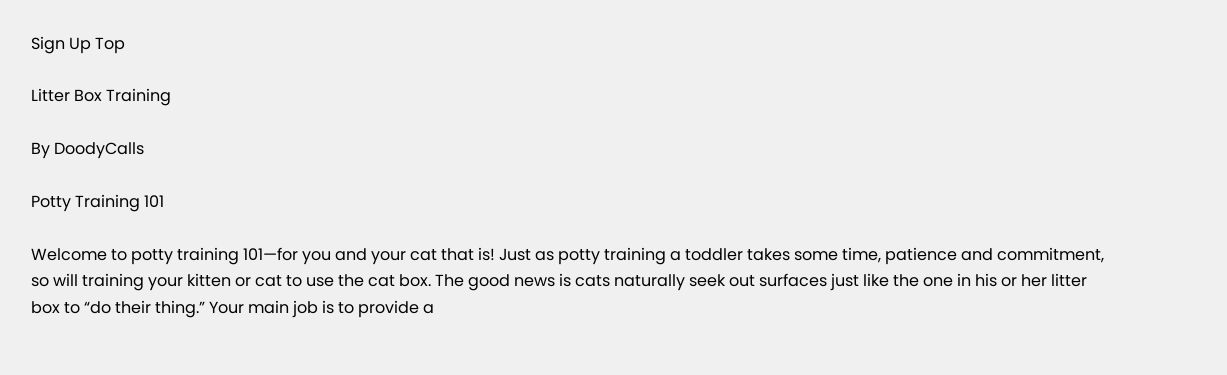Sign Up Top

Litter Box Training

By DoodyCalls

Potty Training 101

Welcome to potty training 101—for you and your cat that is! Just as potty training a toddler takes some time, patience and commitment, so will training your kitten or cat to use the cat box. The good news is cats naturally seek out surfaces just like the one in his or her litter box to “do their thing.” Your main job is to provide a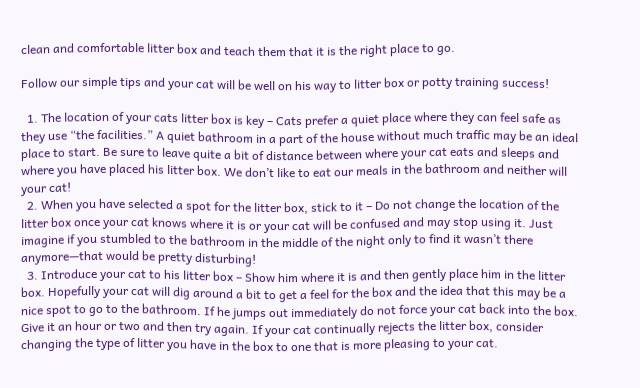clean and comfortable litter box and teach them that it is the right place to go.

Follow our simple tips and your cat will be well on his way to litter box or potty training success!

  1. The location of your cats litter box is key – Cats prefer a quiet place where they can feel safe as they use “the facilities.” A quiet bathroom in a part of the house without much traffic may be an ideal place to start. Be sure to leave quite a bit of distance between where your cat eats and sleeps and where you have placed his litter box. We don’t like to eat our meals in the bathroom and neither will your cat!
  2. When you have selected a spot for the litter box, stick to it – Do not change the location of the litter box once your cat knows where it is or your cat will be confused and may stop using it. Just imagine if you stumbled to the bathroom in the middle of the night only to find it wasn’t there anymore—that would be pretty disturbing!
  3. Introduce your cat to his litter box – Show him where it is and then gently place him in the litter box. Hopefully your cat will dig around a bit to get a feel for the box and the idea that this may be a nice spot to go to the bathroom. If he jumps out immediately do not force your cat back into the box. Give it an hour or two and then try again. If your cat continually rejects the litter box, consider changing the type of litter you have in the box to one that is more pleasing to your cat.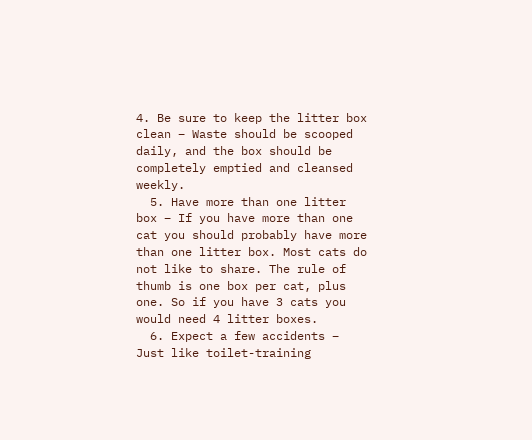4. Be sure to keep the litter box clean – Waste should be scooped daily, and the box should be completely emptied and cleansed weekly.
  5. Have more than one litter box – If you have more than one cat you should probably have more than one litter box. Most cats do not like to share. The rule of thumb is one box per cat, plus one. So if you have 3 cats you would need 4 litter boxes.
  6. Expect a few accidents – Just like toilet-training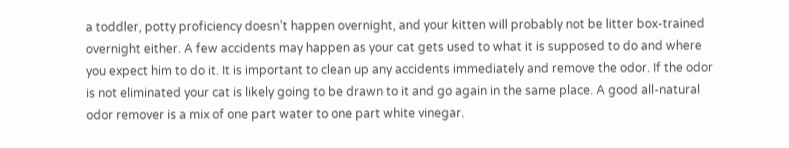a toddler, potty proficiency doesn’t happen overnight, and your kitten will probably not be litter box-trained overnight either. A few accidents may happen as your cat gets used to what it is supposed to do and where you expect him to do it. It is important to clean up any accidents immediately and remove the odor. If the odor is not eliminated your cat is likely going to be drawn to it and go again in the same place. A good all-natural odor remover is a mix of one part water to one part white vinegar.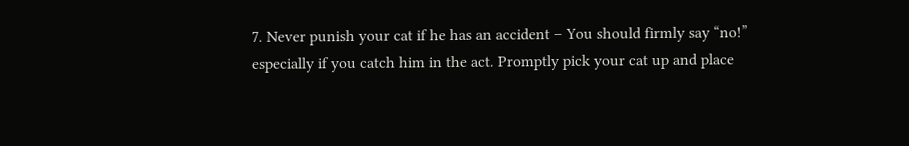7. Never punish your cat if he has an accident – You should firmly say “no!” especially if you catch him in the act. Promptly pick your cat up and place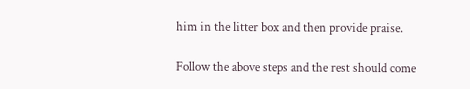him in the litter box and then provide praise.

Follow the above steps and the rest should come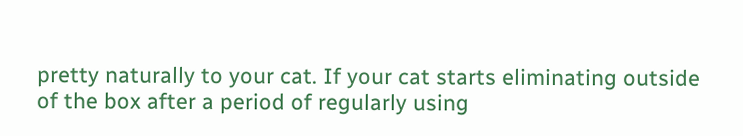pretty naturally to your cat. If your cat starts eliminating outside of the box after a period of regularly using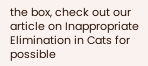the box, check out our article on Inappropriate Elimination in Cats for possible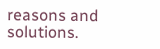reasons and solutions.